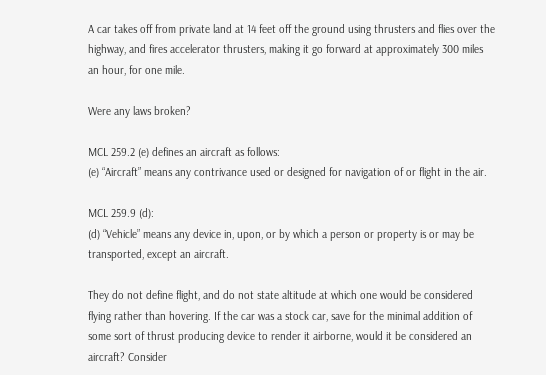A car takes off from private land at 14 feet off the ground using thrusters and flies over the highway, and fires accelerator thrusters, making it go forward at approximately 300 miles an hour, for one mile.

Were any laws broken?

MCL 259.2 (e) defines an aircraft as follows:
(e) “Aircraft” means any contrivance used or designed for navigation of or flight in the air.

MCL 259.9 (d):
(d) “Vehicle” means any device in, upon, or by which a person or property is or may be transported, except an aircraft.

They do not define flight, and do not state altitude at which one would be considered flying rather than hovering. If the car was a stock car, save for the minimal addition of some sort of thrust producing device to render it airborne, would it be considered an aircraft? Consider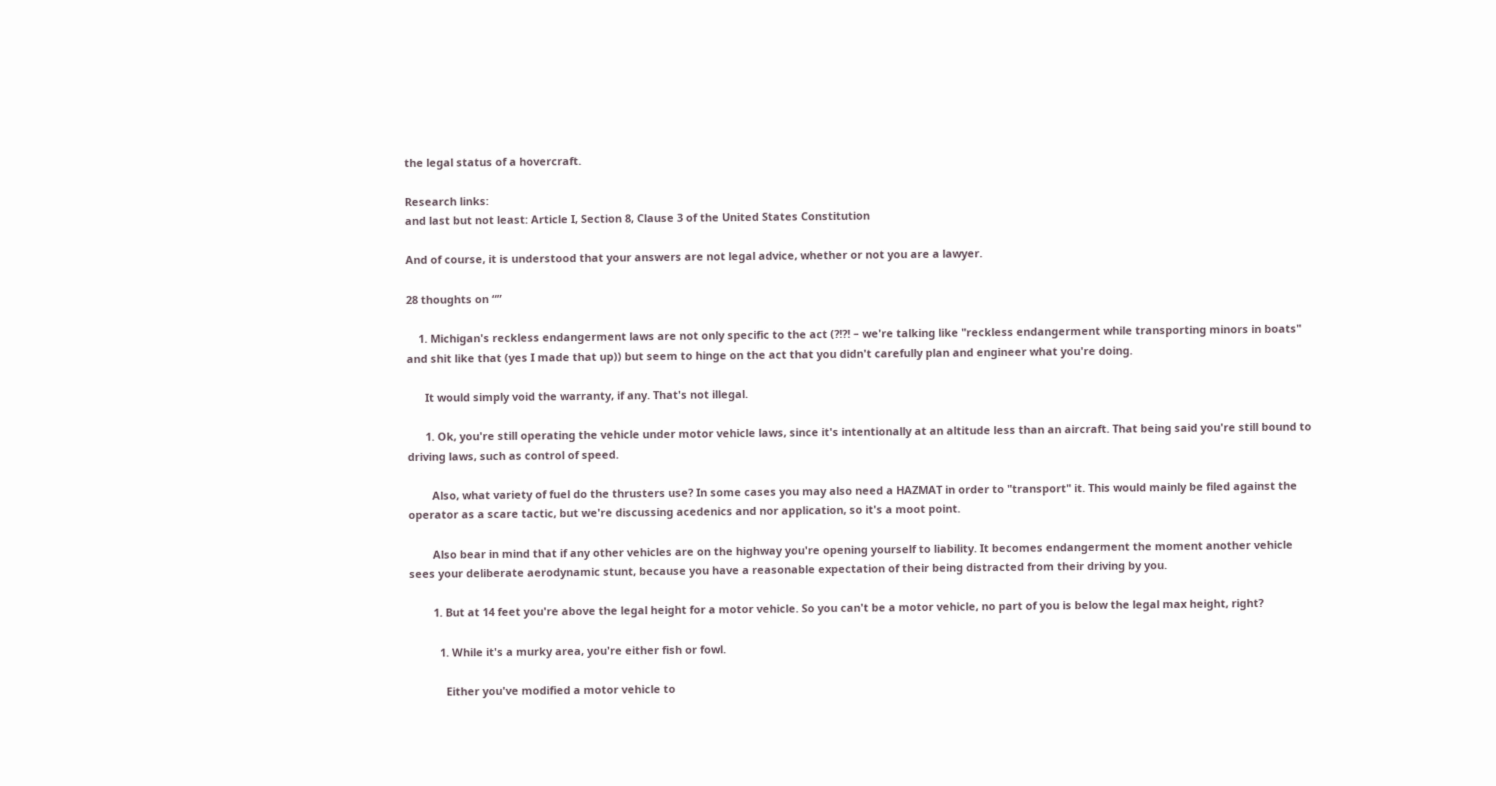the legal status of a hovercraft.

Research links:
and last but not least: Article I, Section 8, Clause 3 of the United States Constitution

And of course, it is understood that your answers are not legal advice, whether or not you are a lawyer.

28 thoughts on “”

    1. Michigan's reckless endangerment laws are not only specific to the act (?!?! – we're talking like "reckless endangerment while transporting minors in boats" and shit like that (yes I made that up)) but seem to hinge on the act that you didn't carefully plan and engineer what you're doing.

      It would simply void the warranty, if any. That's not illegal.

      1. Ok, you're still operating the vehicle under motor vehicle laws, since it's intentionally at an altitude less than an aircraft. That being said you're still bound to driving laws, such as control of speed.

        Also, what variety of fuel do the thrusters use? In some cases you may also need a HAZMAT in order to "transport" it. This would mainly be filed against the operator as a scare tactic, but we're discussing acedenics and nor application, so it's a moot point.

        Also bear in mind that if any other vehicles are on the highway you're opening yourself to liability. It becomes endangerment the moment another vehicle sees your deliberate aerodynamic stunt, because you have a reasonable expectation of their being distracted from their driving by you.

        1. But at 14 feet you're above the legal height for a motor vehicle. So you can't be a motor vehicle, no part of you is below the legal max height, right?

          1. While it's a murky area, you're either fish or fowl.

            Either you've modified a motor vehicle to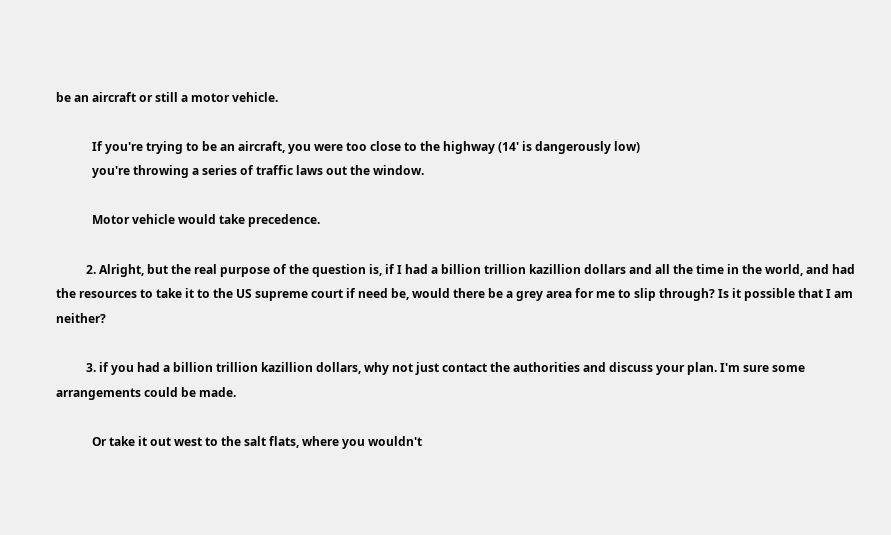be an aircraft or still a motor vehicle.

            If you're trying to be an aircraft, you were too close to the highway (14' is dangerously low)
            you're throwing a series of traffic laws out the window.

            Motor vehicle would take precedence.

          2. Alright, but the real purpose of the question is, if I had a billion trillion kazillion dollars and all the time in the world, and had the resources to take it to the US supreme court if need be, would there be a grey area for me to slip through? Is it possible that I am neither?

          3. if you had a billion trillion kazillion dollars, why not just contact the authorities and discuss your plan. I'm sure some arrangements could be made.

            Or take it out west to the salt flats, where you wouldn't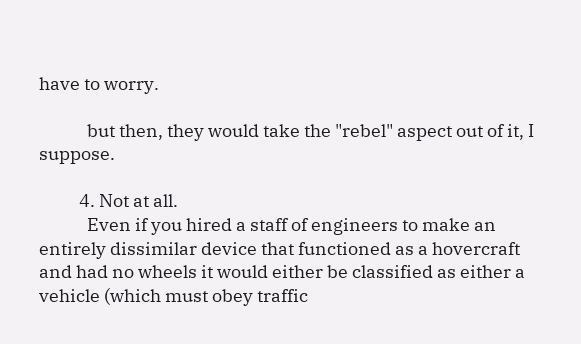have to worry.

            but then, they would take the "rebel" aspect out of it, I suppose.

          4. Not at all.
            Even if you hired a staff of engineers to make an entirely dissimilar device that functioned as a hovercraft and had no wheels it would either be classified as either a vehicle (which must obey traffic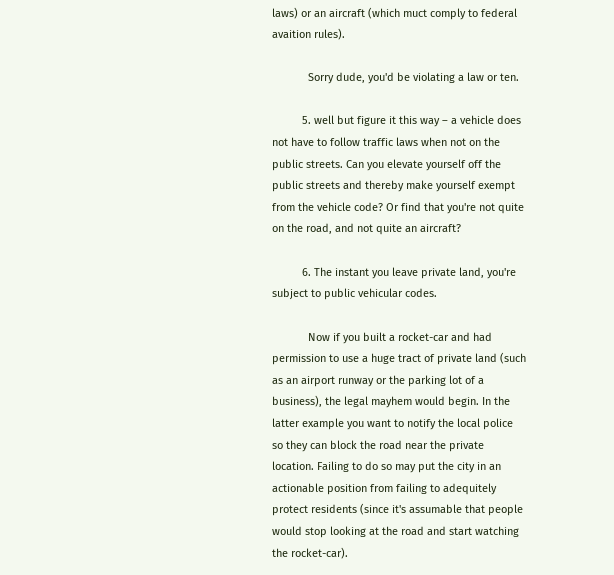laws) or an aircraft (which muct comply to federal avaition rules).

            Sorry dude, you'd be violating a law or ten.

          5. well but figure it this way – a vehicle does not have to follow traffic laws when not on the public streets. Can you elevate yourself off the public streets and thereby make yourself exempt from the vehicle code? Or find that you're not quite on the road, and not quite an aircraft?

          6. The instant you leave private land, you're subject to public vehicular codes.

            Now if you built a rocket-car and had permission to use a huge tract of private land (such as an airport runway or the parking lot of a business), the legal mayhem would begin. In the latter example you want to notify the local police so they can block the road near the private location. Failing to do so may put the city in an actionable position from failing to adequitely protect residents (since it's assumable that people would stop looking at the road and start watching the rocket-car).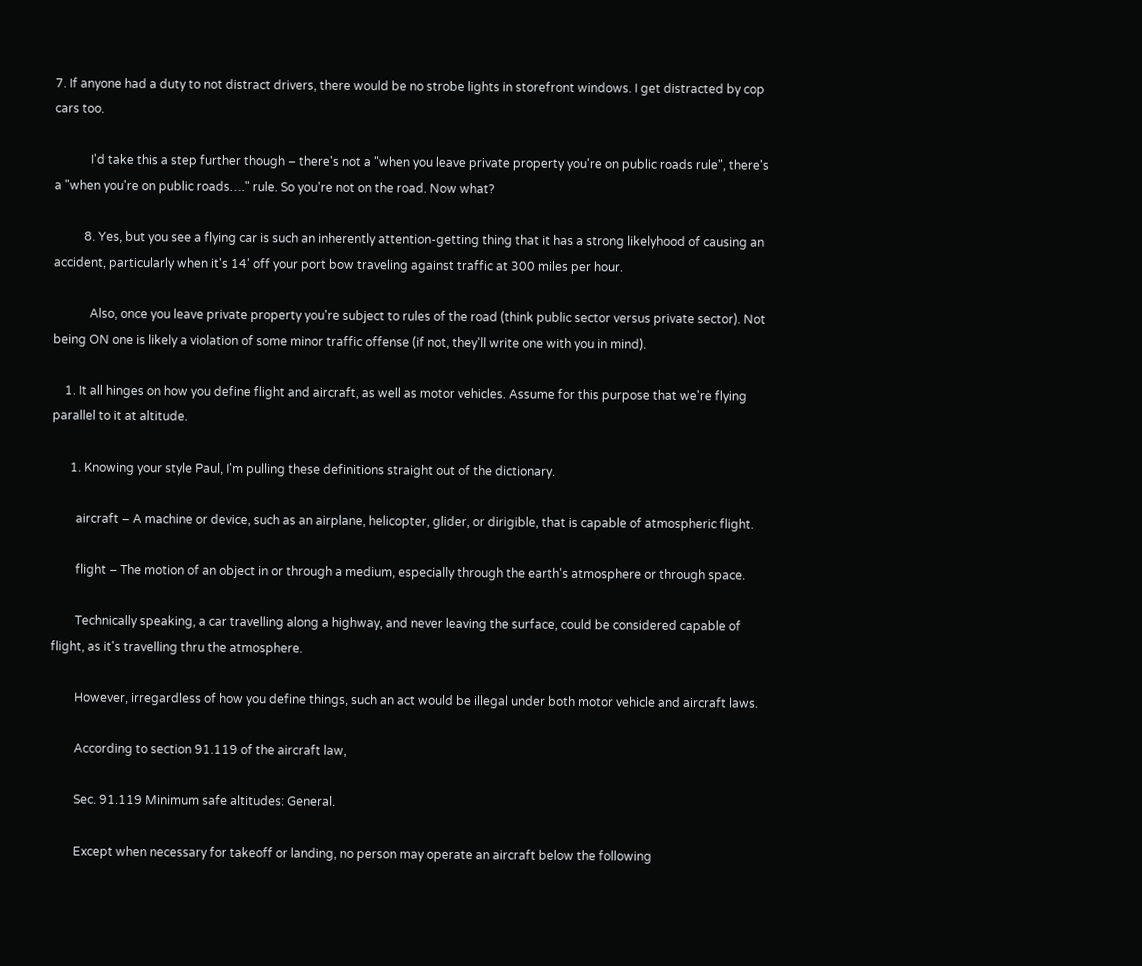7. If anyone had a duty to not distract drivers, there would be no strobe lights in storefront windows. I get distracted by cop cars too.

            I'd take this a step further though – there's not a "when you leave private property you're on public roads rule", there's a "when you're on public roads…." rule. So you're not on the road. Now what?

          8. Yes, but you see a flying car is such an inherently attention-getting thing that it has a strong likelyhood of causing an accident, particularly when it's 14' off your port bow traveling against traffic at 300 miles per hour.

            Also, once you leave private property you're subject to rules of the road (think public sector versus private sector). Not being ON one is likely a violation of some minor traffic offense (if not, they'll write one with you in mind).

    1. It all hinges on how you define flight and aircraft, as well as motor vehicles. Assume for this purpose that we're flying parallel to it at altitude.

      1. Knowing your style Paul, I'm pulling these definitions straight out of the dictionary.

        aircraft – A machine or device, such as an airplane, helicopter, glider, or dirigible, that is capable of atmospheric flight.

        flight – The motion of an object in or through a medium, especially through the earth's atmosphere or through space.

        Technically speaking, a car travelling along a highway, and never leaving the surface, could be considered capable of flight, as it's travelling thru the atmosphere.

        However, irregardless of how you define things, such an act would be illegal under both motor vehicle and aircraft laws.

        According to section 91.119 of the aircraft law,

        Sec. 91.119 Minimum safe altitudes: General.

        Except when necessary for takeoff or landing, no person may operate an aircraft below the following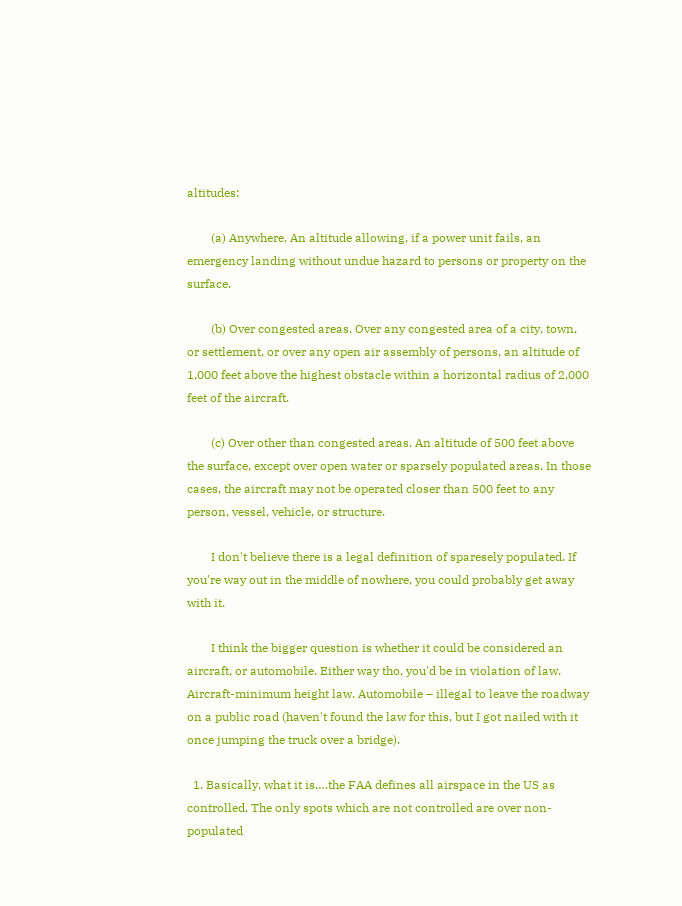altitudes:

        (a) Anywhere. An altitude allowing, if a power unit fails, an emergency landing without undue hazard to persons or property on the surface.

        (b) Over congested areas. Over any congested area of a city, town, or settlement, or over any open air assembly of persons, an altitude of 1,000 feet above the highest obstacle within a horizontal radius of 2,000 feet of the aircraft.

        (c) Over other than congested areas. An altitude of 500 feet above the surface, except over open water or sparsely populated areas. In those cases, the aircraft may not be operated closer than 500 feet to any person, vessel, vehicle, or structure.

        I don't believe there is a legal definition of sparesely populated. If you're way out in the middle of nowhere, you could probably get away with it.

        I think the bigger question is whether it could be considered an aircraft, or automobile. Either way tho, you'd be in violation of law. Aircraft-minimum height law. Automobile – illegal to leave the roadway on a public road (haven't found the law for this, but I got nailed with it once jumping the truck over a bridge).

  1. Basically, what it is….the FAA defines all airspace in the US as controlled. The only spots which are not controlled are over non-populated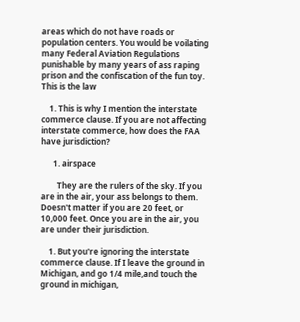areas which do not have roads or population centers. You would be voilating many Federal Aviation Regulations punishable by many years of ass raping prison and the confiscation of the fun toy. This is the law

    1. This is why I mention the interstate commerce clause. If you are not affecting interstate commerce, how does the FAA have jurisdiction?

      1. airspace

        They are the rulers of the sky. If you are in the air, your ass belongs to them. Doesn't matter if you are 20 feet, or 10,000 feet. Once you are in the air, you are under their jurisdiction.

    1. But you're ignoring the interstate commerce clause. If I leave the ground in Michigan, and go 1/4 mile,and touch the ground in michigan,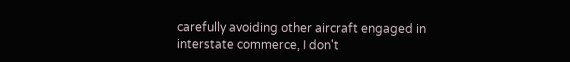carefully avoiding other aircraft engaged in interstate commerce, I don't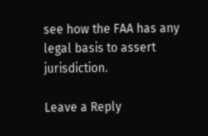see how the FAA has any legal basis to assert jurisdiction.

Leave a Reply